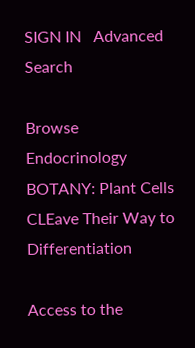SIGN IN   Advanced Search

Browse Endocrinology
BOTANY: Plant Cells CLEave Their Way to Differentiation

Access to the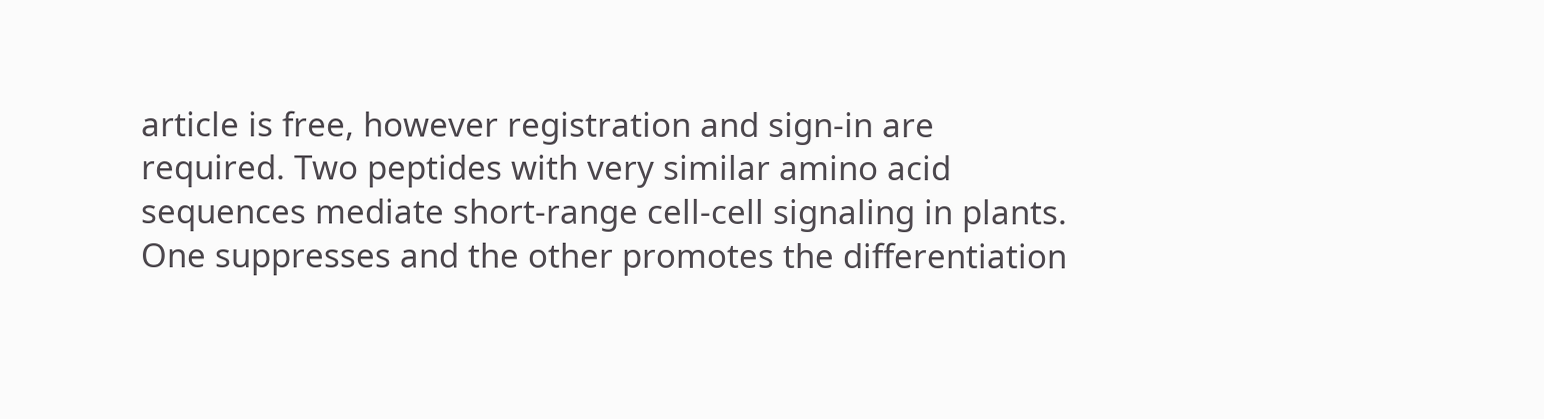article is free, however registration and sign-in are required. Two peptides with very similar amino acid sequences mediate short-range cell-cell signaling in plants. One suppresses and the other promotes the differentiation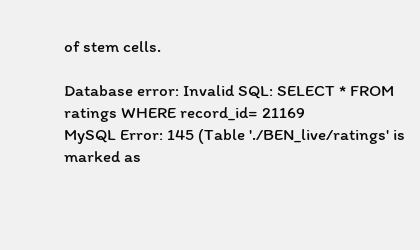of stem cells.

Database error: Invalid SQL: SELECT * FROM ratings WHERE record_id= 21169
MySQL Error: 145 (Table './BEN_live/ratings' is marked as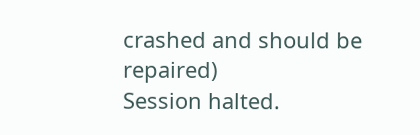crashed and should be repaired)
Session halted.